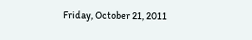Friday, October 21, 2011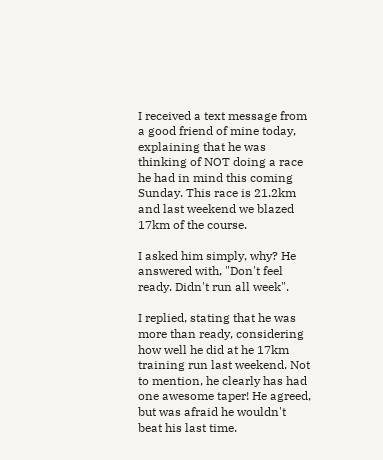I received a text message from a good friend of mine today, explaining that he was thinking of NOT doing a race he had in mind this coming Sunday. This race is 21.2km and last weekend we blazed 17km of the course.

I asked him simply, why? He answered with, "Don't feel ready. Didn't run all week".

I replied, stating that he was more than ready, considering how well he did at he 17km training run last weekend. Not to mention, he clearly has had one awesome taper! He agreed, but was afraid he wouldn't beat his last time.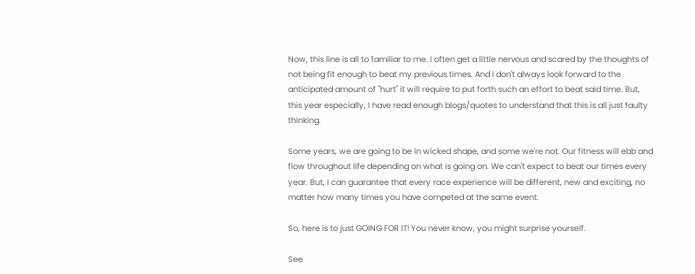Now, this line is all to familiar to me. I often get a little nervous and scared by the thoughts of not being fit enough to beat my previous times. And I don't always look forward to the anticipated amount of "hurt" it will require to put forth such an effort to beat said time. But, this year especially, I have read enough blogs/quotes to understand that this is all just faulty thinking.

Some years, we are going to be in wicked shape, and some we're not. Our fitness will ebb and flow throughout life depending on what is going on. We can't expect to beat our times every year. But, I can guarantee that every race experience will be different, new and exciting, no matter how many times you have competed at the same event.

So, here is to just GOING FOR IT! You never know, you might surprise yourself.

See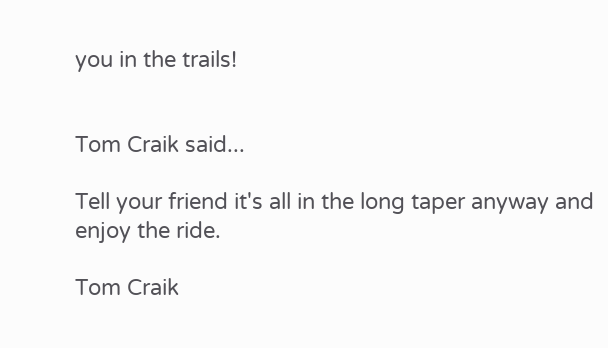you in the trails!


Tom Craik said...

Tell your friend it's all in the long taper anyway and enjoy the ride.

Tom Craik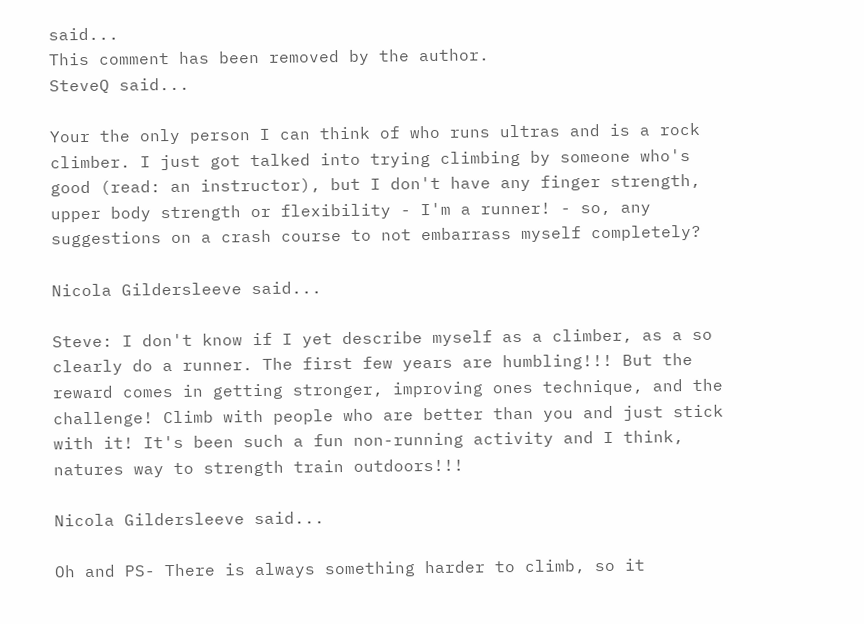said...
This comment has been removed by the author.
SteveQ said...

Your the only person I can think of who runs ultras and is a rock climber. I just got talked into trying climbing by someone who's good (read: an instructor), but I don't have any finger strength, upper body strength or flexibility - I'm a runner! - so, any suggestions on a crash course to not embarrass myself completely?

Nicola Gildersleeve said...

Steve: I don't know if I yet describe myself as a climber, as a so clearly do a runner. The first few years are humbling!!! But the reward comes in getting stronger, improving ones technique, and the challenge! Climb with people who are better than you and just stick with it! It's been such a fun non-running activity and I think, natures way to strength train outdoors!!!

Nicola Gildersleeve said...

Oh and PS- There is always something harder to climb, so it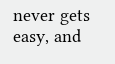never gets easy, and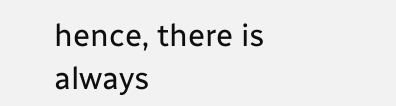hence, there is always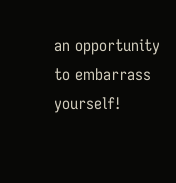an opportunity to embarrass yourself!